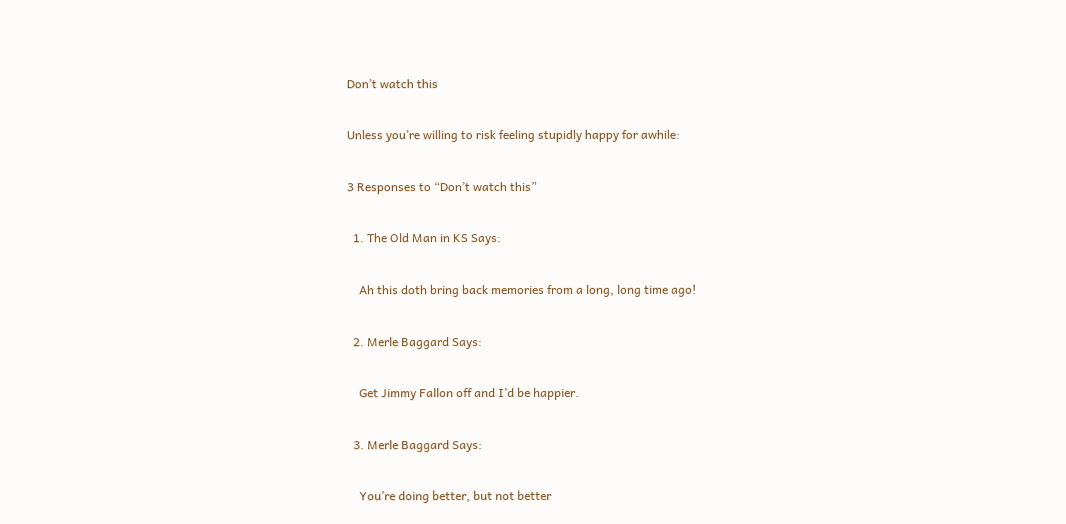Don’t watch this

Unless you’re willing to risk feeling stupidly happy for awhile:

3 Responses to “Don’t watch this”

  1. The Old Man in KS Says:

    Ah this doth bring back memories from a long, long time ago!

  2. Merle Baggard Says:

    Get Jimmy Fallon off and I’d be happier.

  3. Merle Baggard Says:

    You’re doing better, but not better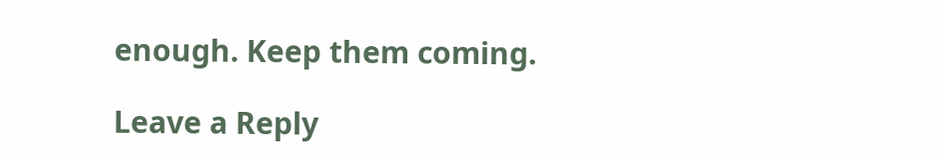enough. Keep them coming.

Leave a Reply